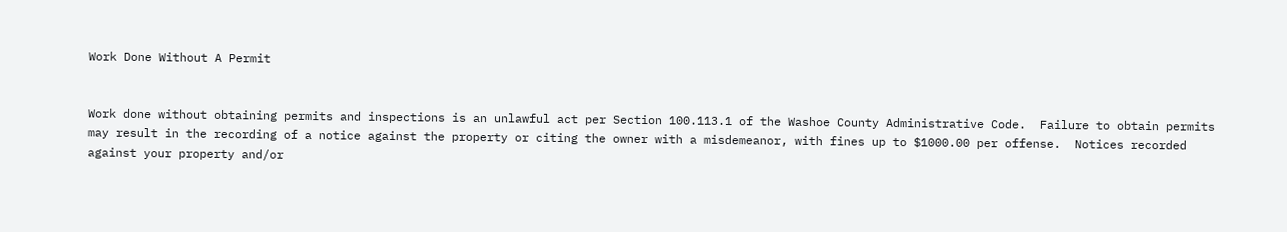Work Done Without A Permit


Work done without obtaining permits and inspections is an unlawful act per Section 100.113.1 of the Washoe County Administrative Code.  Failure to obtain permits may result in the recording of a notice against the property or citing the owner with a misdemeanor, with fines up to $1000.00 per offense.  Notices recorded against your property and/or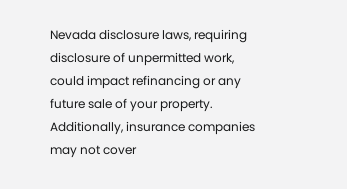Nevada disclosure laws, requiring disclosure of unpermitted work, could impact refinancing or any future sale of your property.  Additionally, insurance companies may not cover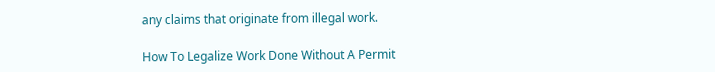any claims that originate from illegal work.

How To Legalize Work Done Without A Permit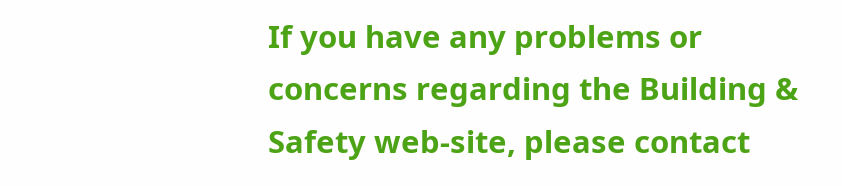If you have any problems or concerns regarding the Building & Safety web-site, please contact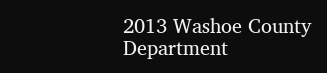2013 Washoe County Department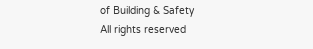of Building & Safety
All rights reserved